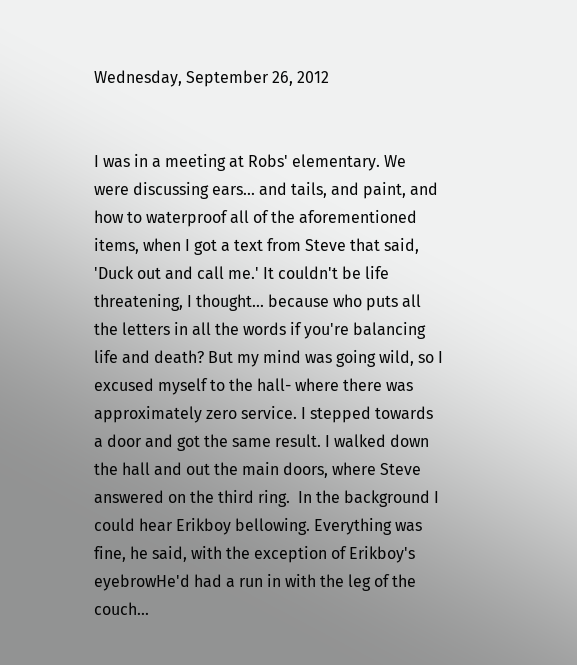Wednesday, September 26, 2012


I was in a meeting at Robs' elementary. We were discussing ears... and tails, and paint, and how to waterproof all of the aforementioned items, when I got a text from Steve that said, 'Duck out and call me.' It couldn't be life threatening, I thought... because who puts all the letters in all the words if you're balancing life and death? But my mind was going wild, so I excused myself to the hall- where there was approximately zero service. I stepped towards a door and got the same result. I walked down the hall and out the main doors, where Steve answered on the third ring.  In the background I could hear Erikboy bellowing. Everything was fine, he said, with the exception of Erikboy's eyebrowHe'd had a run in with the leg of the couch...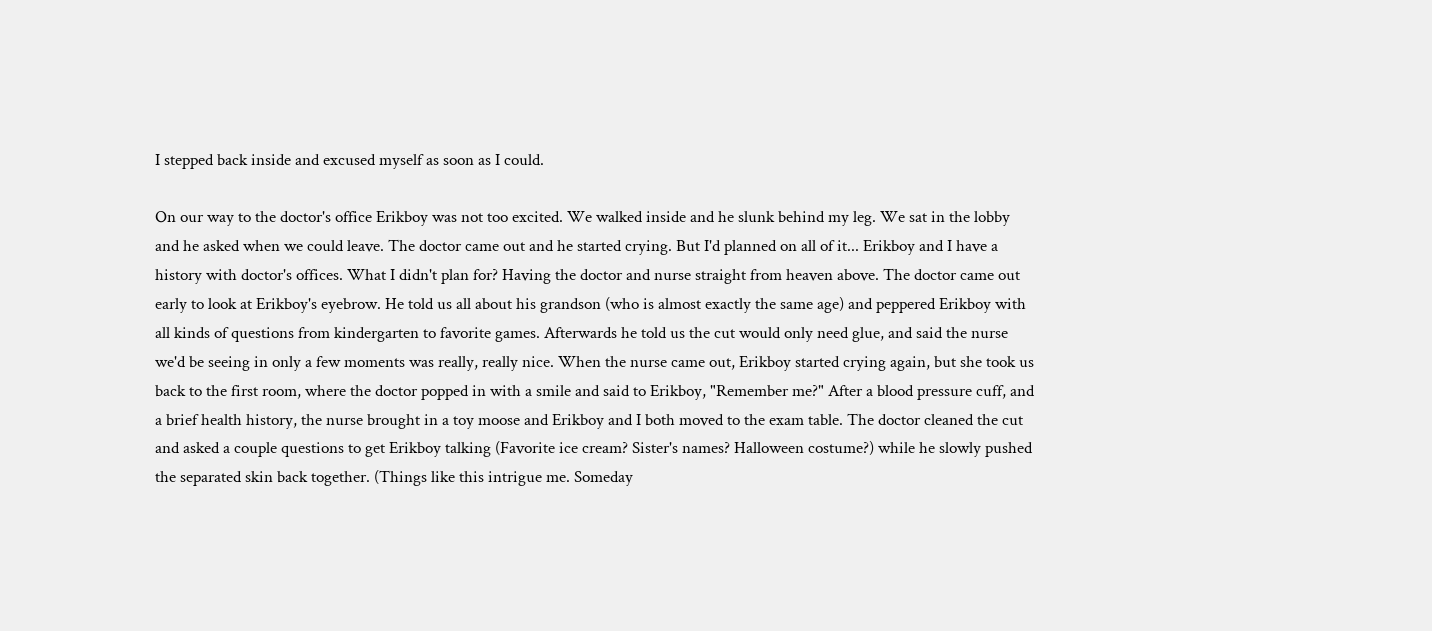I stepped back inside and excused myself as soon as I could.

On our way to the doctor's office Erikboy was not too excited. We walked inside and he slunk behind my leg. We sat in the lobby and he asked when we could leave. The doctor came out and he started crying. But I'd planned on all of it... Erikboy and I have a history with doctor's offices. What I didn't plan for? Having the doctor and nurse straight from heaven above. The doctor came out early to look at Erikboy's eyebrow. He told us all about his grandson (who is almost exactly the same age) and peppered Erikboy with all kinds of questions from kindergarten to favorite games. Afterwards he told us the cut would only need glue, and said the nurse we'd be seeing in only a few moments was really, really nice. When the nurse came out, Erikboy started crying again, but she took us back to the first room, where the doctor popped in with a smile and said to Erikboy, "Remember me?" After a blood pressure cuff, and a brief health history, the nurse brought in a toy moose and Erikboy and I both moved to the exam table. The doctor cleaned the cut and asked a couple questions to get Erikboy talking (Favorite ice cream? Sister's names? Halloween costume?) while he slowly pushed the separated skin back together. (Things like this intrigue me. Someday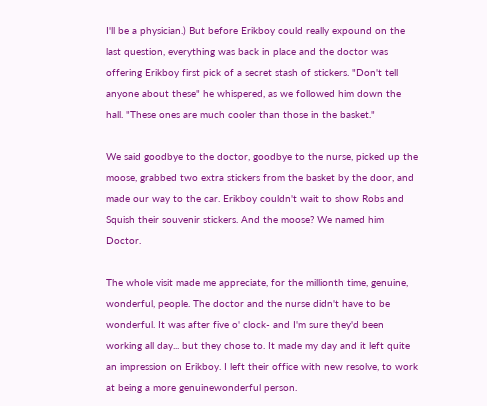I'll be a physician.) But before Erikboy could really expound on the last question, everything was back in place and the doctor was offering Erikboy first pick of a secret stash of stickers. "Don't tell anyone about these" he whispered, as we followed him down the hall. "These ones are much cooler than those in the basket."

We said goodbye to the doctor, goodbye to the nurse, picked up the moose, grabbed two extra stickers from the basket by the door, and made our way to the car. Erikboy couldn't wait to show Robs and Squish their souvenir stickers. And the moose? We named him Doctor.

The whole visit made me appreciate, for the millionth time, genuine, wonderful, people. The doctor and the nurse didn't have to be wonderful. It was after five o' clock- and I'm sure they'd been working all day... but they chose to. It made my day and it left quite an impression on Erikboy. I left their office with new resolve, to work at being a more genuinewonderful person.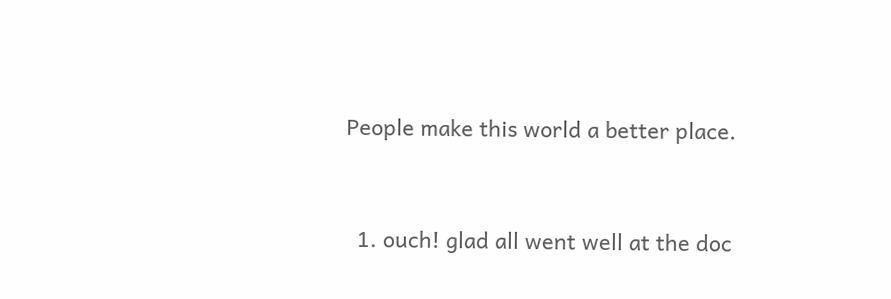People make this world a better place.


  1. ouch! glad all went well at the doc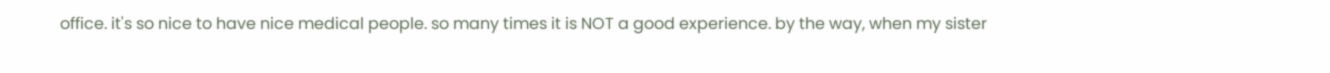office. it's so nice to have nice medical people. so many times it is NOT a good experience. by the way, when my sister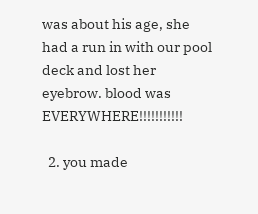was about his age, she had a run in with our pool deck and lost her eyebrow. blood was EVERYWHERE!!!!!!!!!!!

  2. you made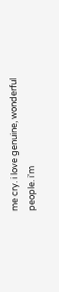me cry. i love genuine, wonderful people. i'm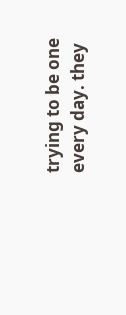trying to be one every day. they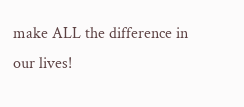make ALL the difference in our lives!